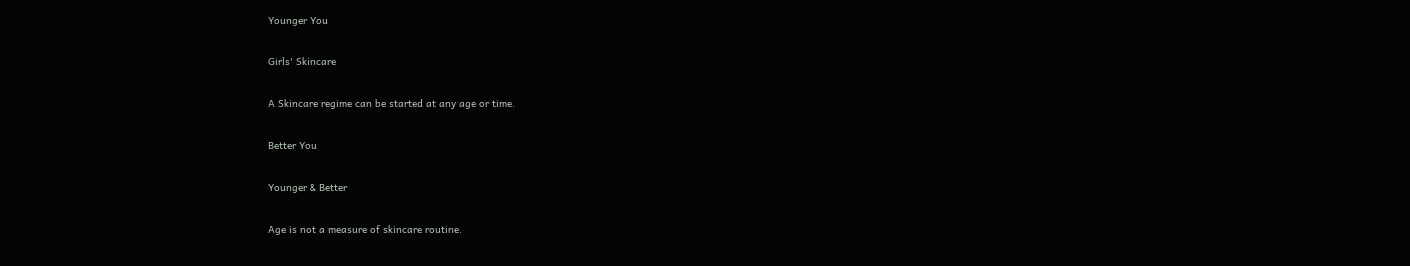Younger You

Girls' Skincare

A Skincare regime can be started at any age or time.

Better You

Younger & Better

Age is not a measure of skincare routine.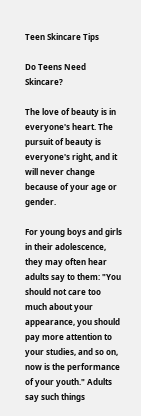Teen Skincare Tips

Do Teens Need Skincare?

The love of beauty is in everyone's heart. The pursuit of beauty is everyone's right, and it will never change because of your age or gender.

For young boys and girls in their adolescence, they may often hear adults say to them: "You should not care too much about your appearance, you should pay more attention to your studies, and so on, now is the performance of your youth." Adults say such things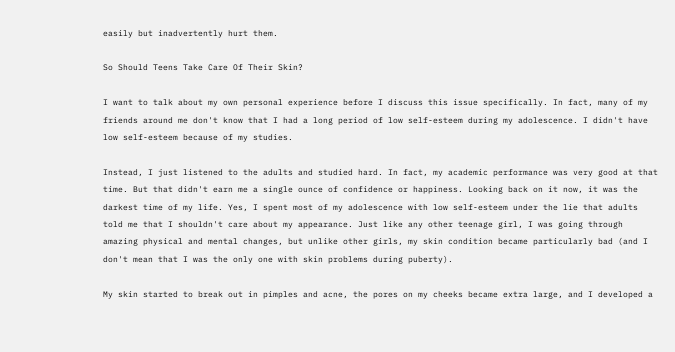easily but inadvertently hurt them.

So Should Teens Take Care Of Their Skin?

I want to talk about my own personal experience before I discuss this issue specifically. In fact, many of my friends around me don't know that I had a long period of low self-esteem during my adolescence. I didn't have low self-esteem because of my studies.

Instead, I just listened to the adults and studied hard. In fact, my academic performance was very good at that time. But that didn't earn me a single ounce of confidence or happiness. Looking back on it now, it was the darkest time of my life. Yes, I spent most of my adolescence with low self-esteem under the lie that adults told me that I shouldn't care about my appearance. Just like any other teenage girl, I was going through amazing physical and mental changes, but unlike other girls, my skin condition became particularly bad (and I don't mean that I was the only one with skin problems during puberty).

My skin started to break out in pimples and acne, the pores on my cheeks became extra large, and I developed a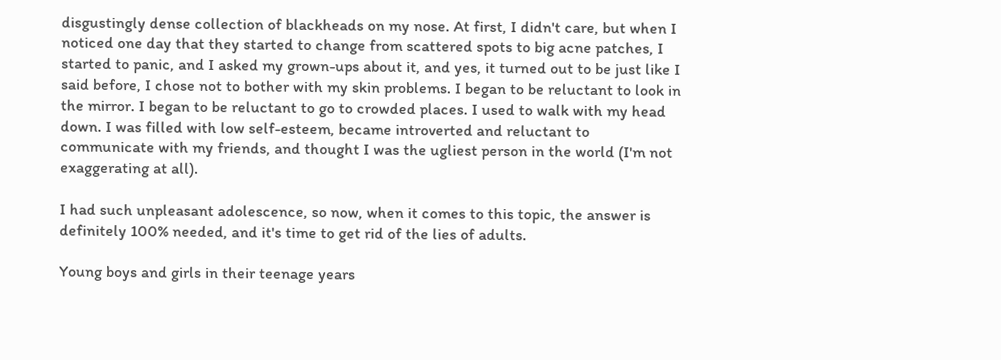disgustingly dense collection of blackheads on my nose. At first, I didn't care, but when I noticed one day that they started to change from scattered spots to big acne patches, I started to panic, and I asked my grown-ups about it, and yes, it turned out to be just like I said before, I chose not to bother with my skin problems. I began to be reluctant to look in the mirror. I began to be reluctant to go to crowded places. I used to walk with my head down. I was filled with low self-esteem, became introverted and reluctant to communicate with my friends, and thought I was the ugliest person in the world (I'm not exaggerating at all).

I had such unpleasant adolescence, so now, when it comes to this topic, the answer is definitely 100% needed, and it's time to get rid of the lies of adults.

Young boys and girls in their teenage years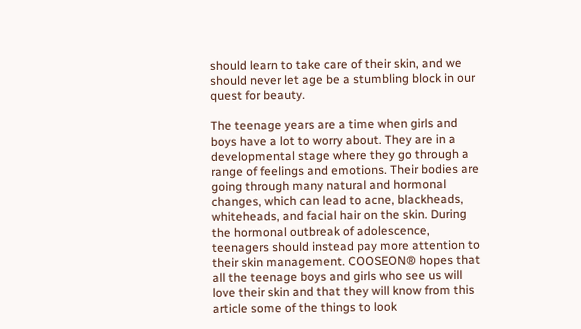should learn to take care of their skin, and we should never let age be a stumbling block in our quest for beauty.

The teenage years are a time when girls and boys have a lot to worry about. They are in a developmental stage where they go through a range of feelings and emotions. Their bodies are going through many natural and hormonal changes, which can lead to acne, blackheads, whiteheads, and facial hair on the skin. During the hormonal outbreak of adolescence, teenagers should instead pay more attention to their skin management. COOSEON® hopes that all the teenage boys and girls who see us will love their skin and that they will know from this article some of the things to look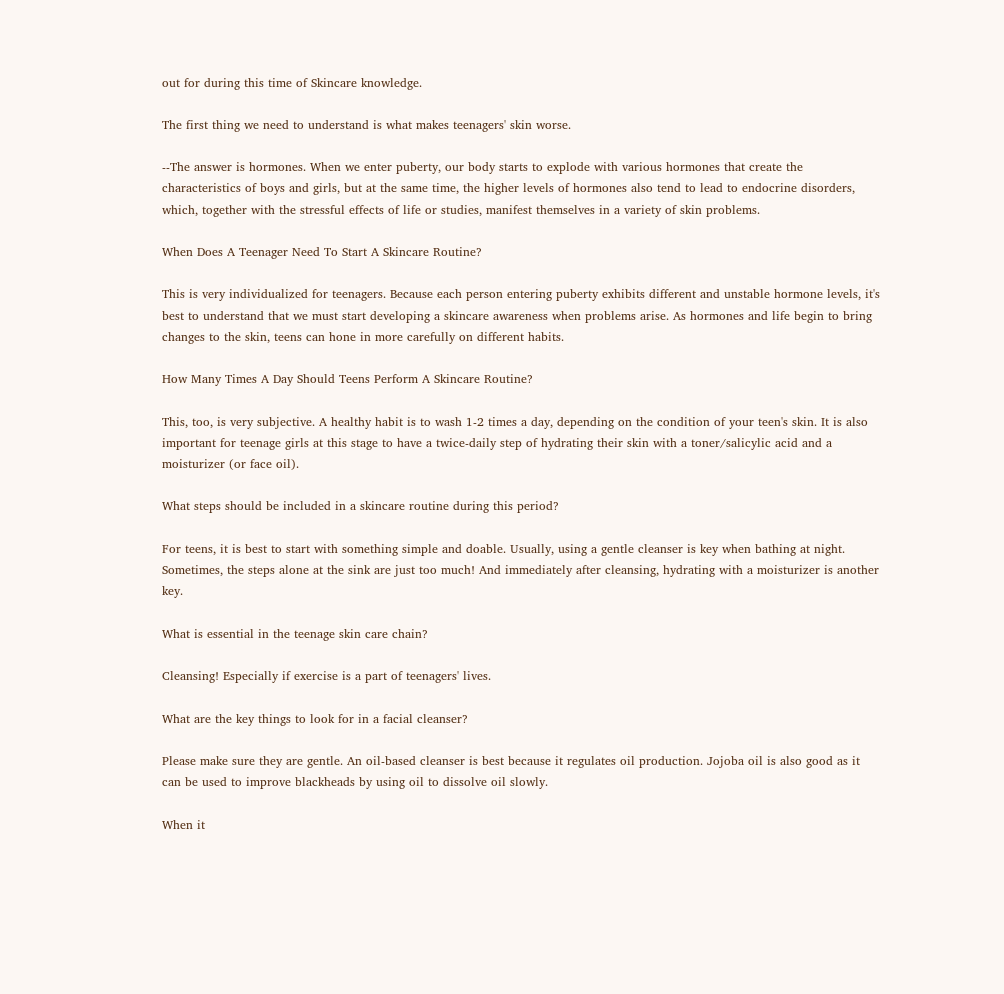out for during this time of Skincare knowledge.

The first thing we need to understand is what makes teenagers' skin worse.

--The answer is hormones. When we enter puberty, our body starts to explode with various hormones that create the characteristics of boys and girls, but at the same time, the higher levels of hormones also tend to lead to endocrine disorders, which, together with the stressful effects of life or studies, manifest themselves in a variety of skin problems.

When Does A Teenager Need To Start A Skincare Routine?

This is very individualized for teenagers. Because each person entering puberty exhibits different and unstable hormone levels, it's best to understand that we must start developing a skincare awareness when problems arise. As hormones and life begin to bring changes to the skin, teens can hone in more carefully on different habits.

How Many Times A Day Should Teens Perform A Skincare Routine?

This, too, is very subjective. A healthy habit is to wash 1-2 times a day, depending on the condition of your teen's skin. It is also important for teenage girls at this stage to have a twice-daily step of hydrating their skin with a toner/salicylic acid and a moisturizer (or face oil).

What steps should be included in a skincare routine during this period?

For teens, it is best to start with something simple and doable. Usually, using a gentle cleanser is key when bathing at night. Sometimes, the steps alone at the sink are just too much! And immediately after cleansing, hydrating with a moisturizer is another key.

What is essential in the teenage skin care chain?

Cleansing! Especially if exercise is a part of teenagers' lives.

What are the key things to look for in a facial cleanser?

Please make sure they are gentle. An oil-based cleanser is best because it regulates oil production. Jojoba oil is also good as it can be used to improve blackheads by using oil to dissolve oil slowly.

When it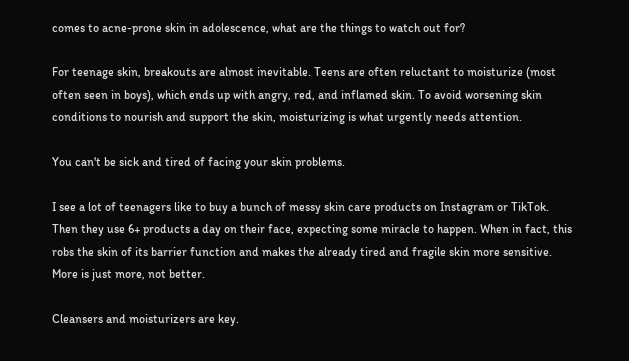comes to acne-prone skin in adolescence, what are the things to watch out for?

For teenage skin, breakouts are almost inevitable. Teens are often reluctant to moisturize (most often seen in boys), which ends up with angry, red, and inflamed skin. To avoid worsening skin conditions to nourish and support the skin, moisturizing is what urgently needs attention.

You can't be sick and tired of facing your skin problems.

I see a lot of teenagers like to buy a bunch of messy skin care products on Instagram or TikTok. Then they use 6+ products a day on their face, expecting some miracle to happen. When in fact, this robs the skin of its barrier function and makes the already tired and fragile skin more sensitive. More is just more, not better.

Cleansers and moisturizers are key.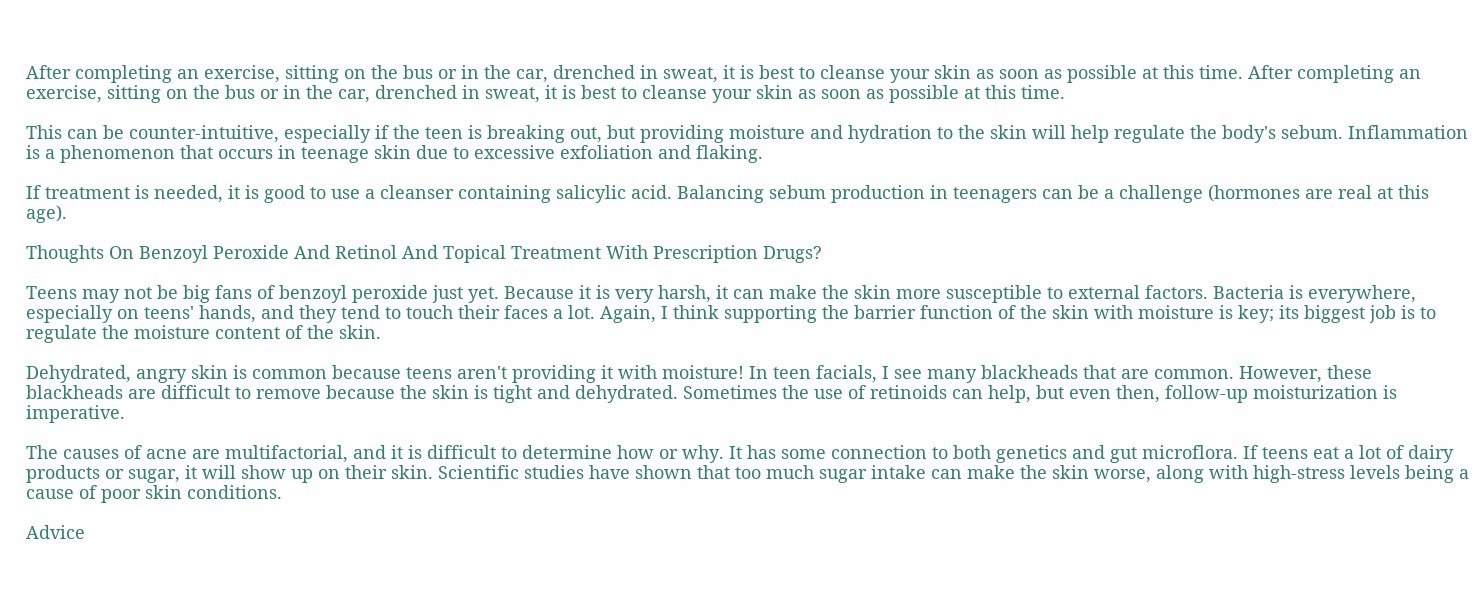After completing an exercise, sitting on the bus or in the car, drenched in sweat, it is best to cleanse your skin as soon as possible at this time. After completing an exercise, sitting on the bus or in the car, drenched in sweat, it is best to cleanse your skin as soon as possible at this time.

This can be counter-intuitive, especially if the teen is breaking out, but providing moisture and hydration to the skin will help regulate the body's sebum. Inflammation is a phenomenon that occurs in teenage skin due to excessive exfoliation and flaking.

If treatment is needed, it is good to use a cleanser containing salicylic acid. Balancing sebum production in teenagers can be a challenge (hormones are real at this age).

Thoughts On Benzoyl Peroxide And Retinol And Topical Treatment With Prescription Drugs?

Teens may not be big fans of benzoyl peroxide just yet. Because it is very harsh, it can make the skin more susceptible to external factors. Bacteria is everywhere, especially on teens' hands, and they tend to touch their faces a lot. Again, I think supporting the barrier function of the skin with moisture is key; its biggest job is to regulate the moisture content of the skin.

Dehydrated, angry skin is common because teens aren't providing it with moisture! In teen facials, I see many blackheads that are common. However, these blackheads are difficult to remove because the skin is tight and dehydrated. Sometimes the use of retinoids can help, but even then, follow-up moisturization is imperative.

The causes of acne are multifactorial, and it is difficult to determine how or why. It has some connection to both genetics and gut microflora. If teens eat a lot of dairy products or sugar, it will show up on their skin. Scientific studies have shown that too much sugar intake can make the skin worse, along with high-stress levels being a cause of poor skin conditions.

Advice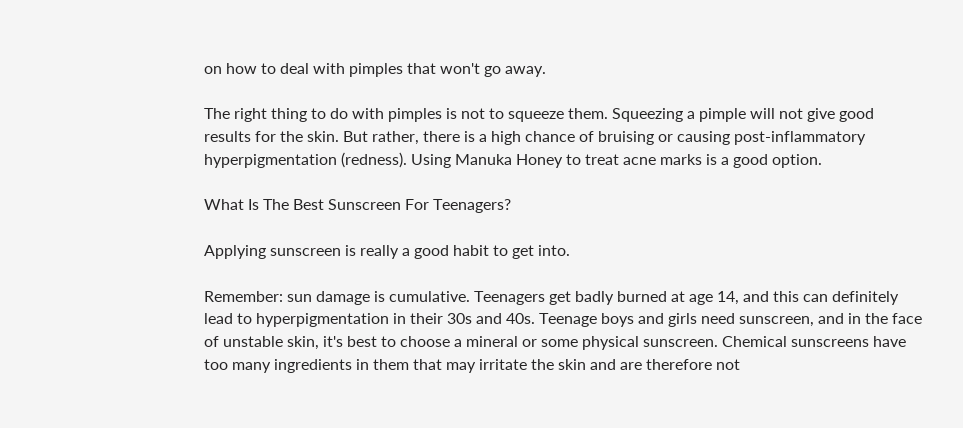on how to deal with pimples that won't go away.

The right thing to do with pimples is not to squeeze them. Squeezing a pimple will not give good results for the skin. But rather, there is a high chance of bruising or causing post-inflammatory hyperpigmentation (redness). Using Manuka Honey to treat acne marks is a good option.

What Is The Best Sunscreen For Teenagers?

Applying sunscreen is really a good habit to get into.

Remember: sun damage is cumulative. Teenagers get badly burned at age 14, and this can definitely lead to hyperpigmentation in their 30s and 40s. Teenage boys and girls need sunscreen, and in the face of unstable skin, it's best to choose a mineral or some physical sunscreen. Chemical sunscreens have too many ingredients in them that may irritate the skin and are therefore not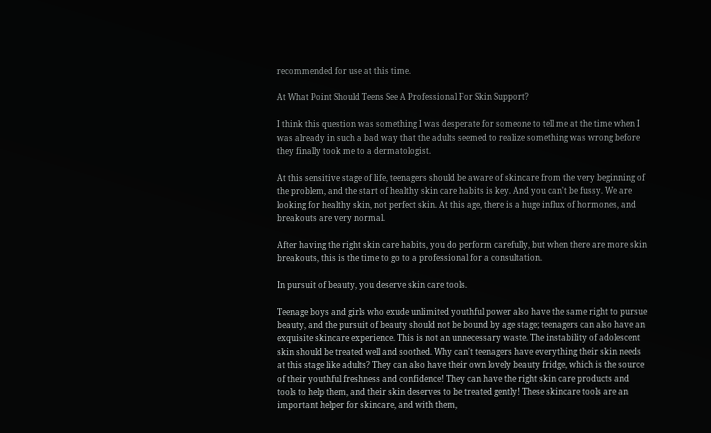recommended for use at this time.

At What Point Should Teens See A Professional For Skin Support?

I think this question was something I was desperate for someone to tell me at the time when I was already in such a bad way that the adults seemed to realize something was wrong before they finally took me to a dermatologist.

At this sensitive stage of life, teenagers should be aware of skincare from the very beginning of the problem, and the start of healthy skin care habits is key. And you can't be fussy. We are looking for healthy skin, not perfect skin. At this age, there is a huge influx of hormones, and breakouts are very normal.

After having the right skin care habits, you do perform carefully, but when there are more skin breakouts, this is the time to go to a professional for a consultation.

In pursuit of beauty, you deserve skin care tools.

Teenage boys and girls who exude unlimited youthful power also have the same right to pursue beauty, and the pursuit of beauty should not be bound by age stage; teenagers can also have an exquisite skincare experience. This is not an unnecessary waste. The instability of adolescent skin should be treated well and soothed. Why can't teenagers have everything their skin needs at this stage like adults? They can also have their own lovely beauty fridge, which is the source of their youthful freshness and confidence! They can have the right skin care products and tools to help them, and their skin deserves to be treated gently! These skincare tools are an important helper for skincare, and with them,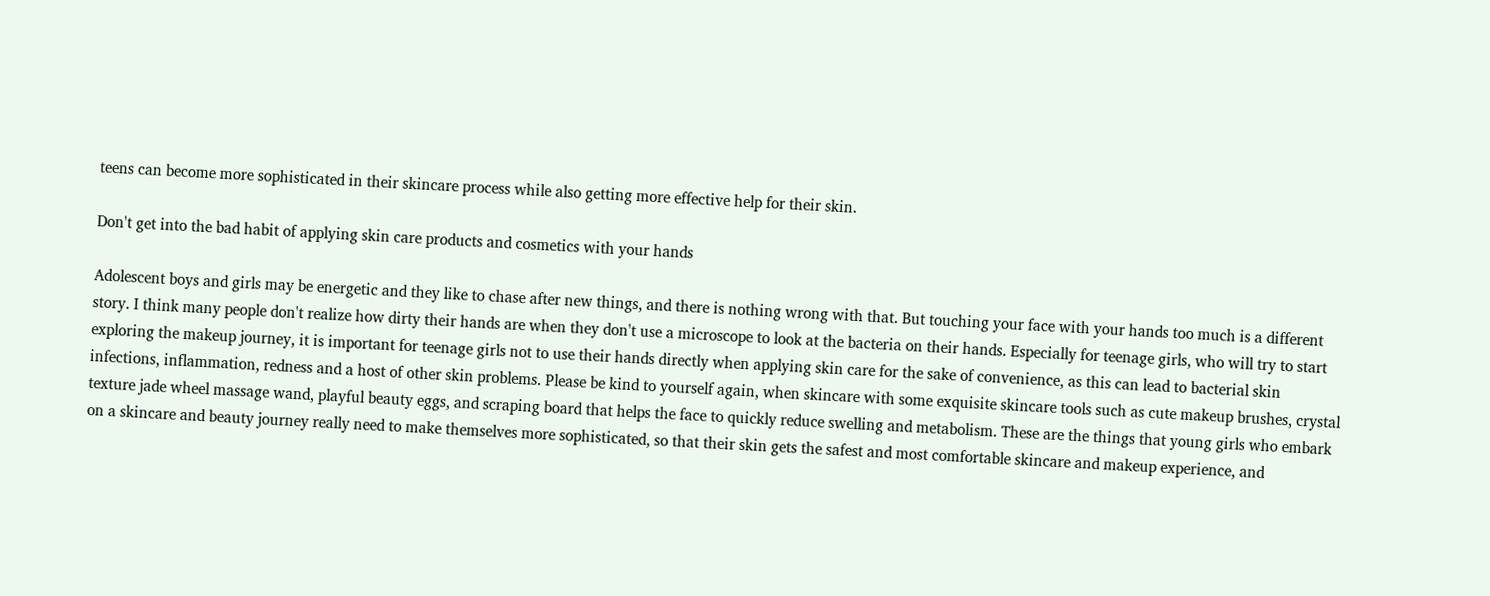teens can become more sophisticated in their skincare process while also getting more effective help for their skin.

Don't get into the bad habit of applying skin care products and cosmetics with your hands

Adolescent boys and girls may be energetic and they like to chase after new things, and there is nothing wrong with that. But touching your face with your hands too much is a different story. I think many people don't realize how dirty their hands are when they don't use a microscope to look at the bacteria on their hands. Especially for teenage girls, who will try to start exploring the makeup journey, it is important for teenage girls not to use their hands directly when applying skin care for the sake of convenience, as this can lead to bacterial skin infections, inflammation, redness and a host of other skin problems. Please be kind to yourself again, when skincare with some exquisite skincare tools such as cute makeup brushes, crystal texture jade wheel massage wand, playful beauty eggs, and scraping board that helps the face to quickly reduce swelling and metabolism. These are the things that young girls who embark on a skincare and beauty journey really need to make themselves more sophisticated, so that their skin gets the safest and most comfortable skincare and makeup experience, and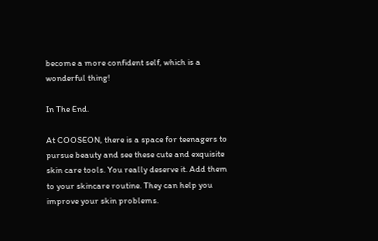become a more confident self, which is a wonderful thing!

In The End.

At COOSEON, there is a space for teenagers to pursue beauty and see these cute and exquisite skin care tools. You really deserve it. Add them to your skincare routine. They can help you improve your skin problems.